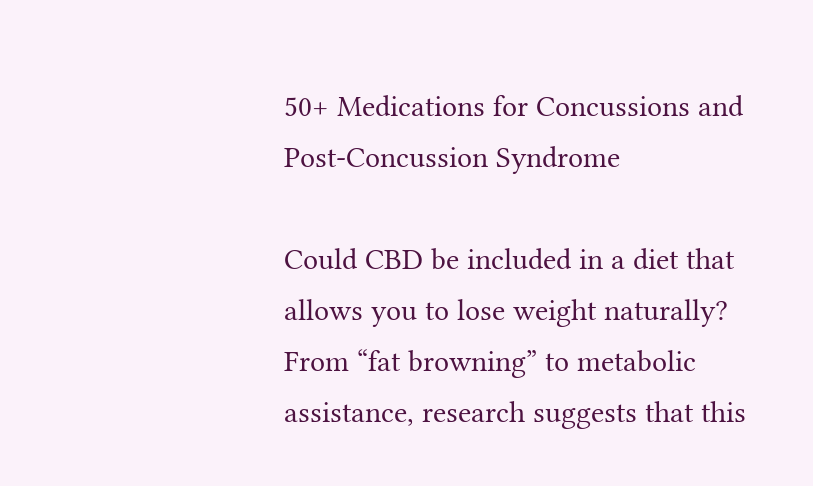50+ Medications for Concussions and Post-Concussion Syndrome

Could CBD be included in a diet that allows you to lose weight naturally? From “fat browning” to metabolic assistance, research suggests that this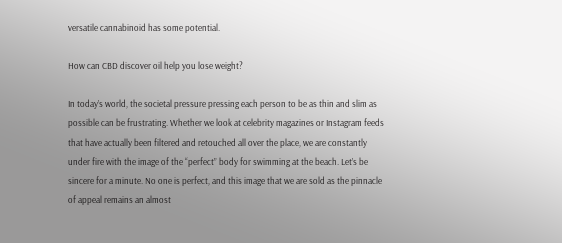versatile cannabinoid has some potential.

How can CBD discover oil help you lose weight?

In today’s world, the societal pressure pressing each person to be as thin and slim as possible can be frustrating. Whether we look at celebrity magazines or Instagram feeds that have actually been filtered and retouched all over the place, we are constantly under fire with the image of the “perfect” body for swimming at the beach. Let’s be sincere for a minute. No one is perfect, and this image that we are sold as the pinnacle of appeal remains an almost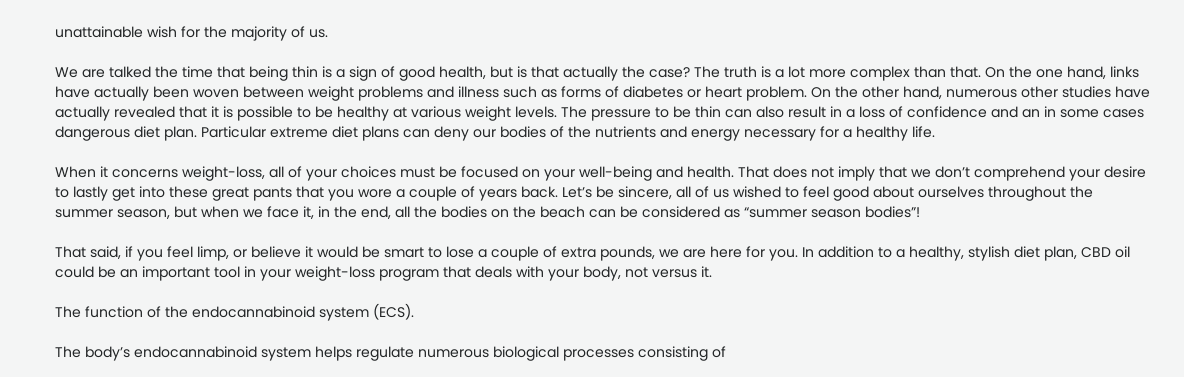unattainable wish for the majority of us.

We are talked the time that being thin is a sign of good health, but is that actually the case? The truth is a lot more complex than that. On the one hand, links have actually been woven between weight problems and illness such as forms of diabetes or heart problem. On the other hand, numerous other studies have actually revealed that it is possible to be healthy at various weight levels. The pressure to be thin can also result in a loss of confidence and an in some cases dangerous diet plan. Particular extreme diet plans can deny our bodies of the nutrients and energy necessary for a healthy life.

When it concerns weight-loss, all of your choices must be focused on your well-being and health. That does not imply that we don’t comprehend your desire to lastly get into these great pants that you wore a couple of years back. Let’s be sincere, all of us wished to feel good about ourselves throughout the summer season, but when we face it, in the end, all the bodies on the beach can be considered as “summer season bodies”!

That said, if you feel limp, or believe it would be smart to lose a couple of extra pounds, we are here for you. In addition to a healthy, stylish diet plan, CBD oil could be an important tool in your weight-loss program that deals with your body, not versus it.

The function of the endocannabinoid system (ECS).

The body’s endocannabinoid system helps regulate numerous biological processes consisting of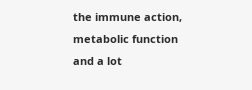the immune action, metabolic function and a lot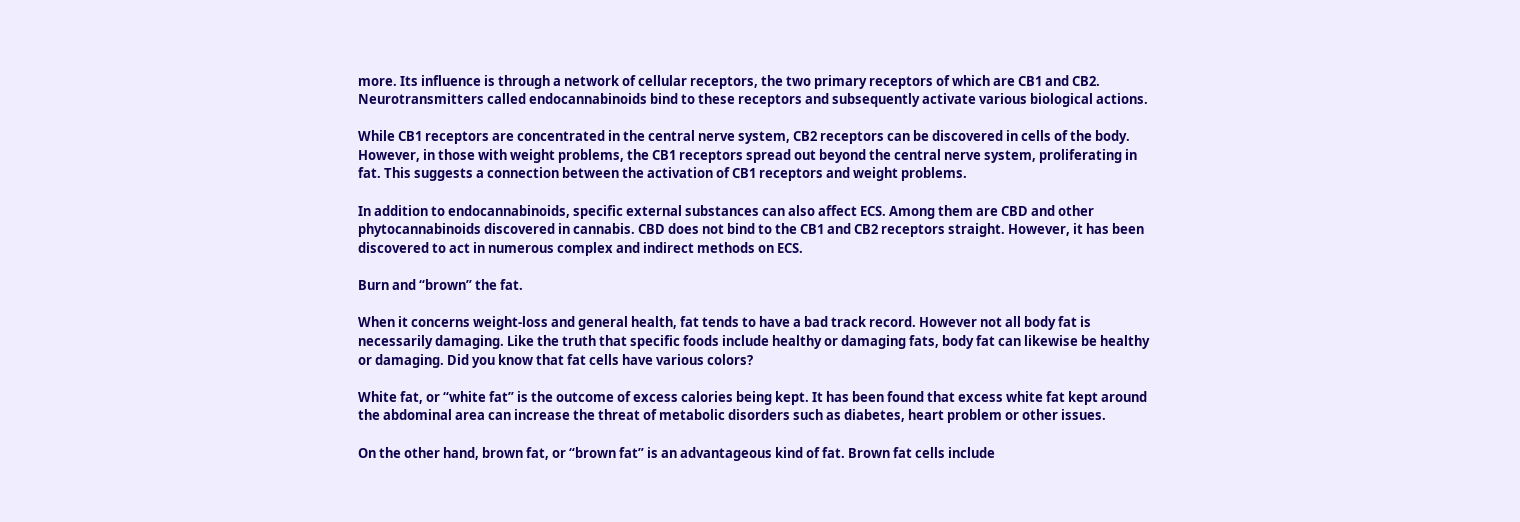more. Its influence is through a network of cellular receptors, the two primary receptors of which are CB1 and CB2. Neurotransmitters called endocannabinoids bind to these receptors and subsequently activate various biological actions.

While CB1 receptors are concentrated in the central nerve system, CB2 receptors can be discovered in cells of the body. However, in those with weight problems, the CB1 receptors spread out beyond the central nerve system, proliferating in fat. This suggests a connection between the activation of CB1 receptors and weight problems.

In addition to endocannabinoids, specific external substances can also affect ECS. Among them are CBD and other phytocannabinoids discovered in cannabis. CBD does not bind to the CB1 and CB2 receptors straight. However, it has been discovered to act in numerous complex and indirect methods on ECS.

Burn and “brown” the fat.

When it concerns weight-loss and general health, fat tends to have a bad track record. However not all body fat is necessarily damaging. Like the truth that specific foods include healthy or damaging fats, body fat can likewise be healthy or damaging. Did you know that fat cells have various colors?

White fat, or “white fat” is the outcome of excess calories being kept. It has been found that excess white fat kept around the abdominal area can increase the threat of metabolic disorders such as diabetes, heart problem or other issues.

On the other hand, brown fat, or “brown fat” is an advantageous kind of fat. Brown fat cells include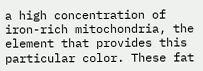a high concentration of iron-rich mitochondria, the element that provides this particular color. These fat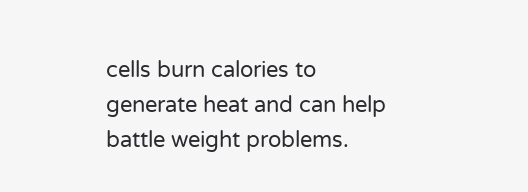cells burn calories to generate heat and can help battle weight problems.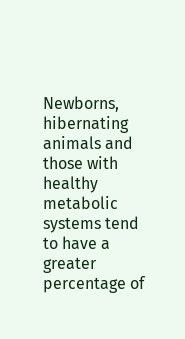Newborns, hibernating animals and those with healthy metabolic systems tend to have a greater percentage of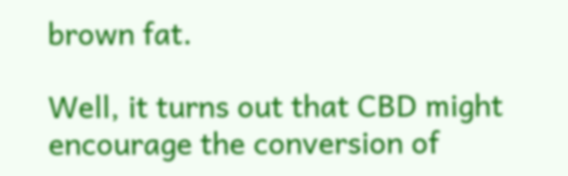brown fat.

Well, it turns out that CBD might encourage the conversion of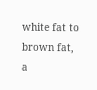white fat to brown fat, a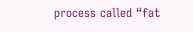process called “fat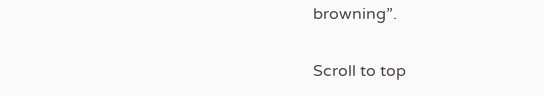browning”.

Scroll to top